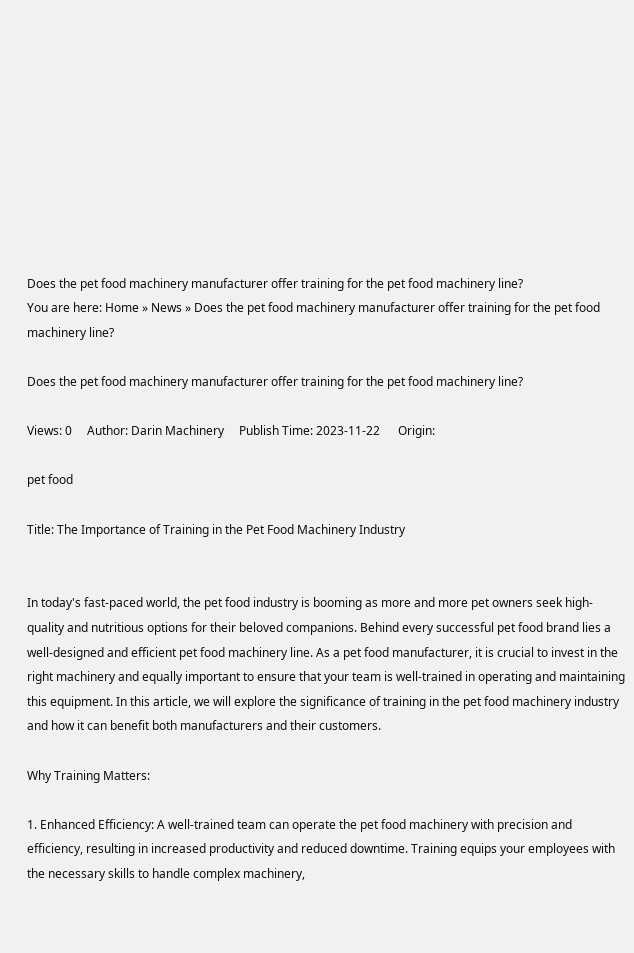Does the pet food machinery manufacturer offer training for the pet food machinery line?
You are here: Home » News » Does the pet food machinery manufacturer offer training for the pet food machinery line?

Does the pet food machinery manufacturer offer training for the pet food machinery line?

Views: 0     Author: Darin Machinery     Publish Time: 2023-11-22      Origin:

pet food

Title: The Importance of Training in the Pet Food Machinery Industry


In today's fast-paced world, the pet food industry is booming as more and more pet owners seek high-quality and nutritious options for their beloved companions. Behind every successful pet food brand lies a well-designed and efficient pet food machinery line. As a pet food manufacturer, it is crucial to invest in the right machinery and equally important to ensure that your team is well-trained in operating and maintaining this equipment. In this article, we will explore the significance of training in the pet food machinery industry and how it can benefit both manufacturers and their customers.

Why Training Matters:

1. Enhanced Efficiency: A well-trained team can operate the pet food machinery with precision and efficiency, resulting in increased productivity and reduced downtime. Training equips your employees with the necessary skills to handle complex machinery,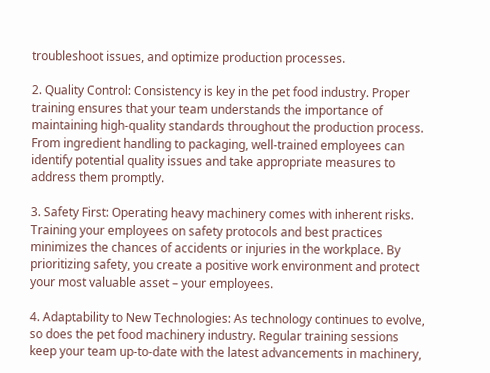troubleshoot issues, and optimize production processes.

2. Quality Control: Consistency is key in the pet food industry. Proper training ensures that your team understands the importance of maintaining high-quality standards throughout the production process. From ingredient handling to packaging, well-trained employees can identify potential quality issues and take appropriate measures to address them promptly.

3. Safety First: Operating heavy machinery comes with inherent risks. Training your employees on safety protocols and best practices minimizes the chances of accidents or injuries in the workplace. By prioritizing safety, you create a positive work environment and protect your most valuable asset – your employees.

4. Adaptability to New Technologies: As technology continues to evolve, so does the pet food machinery industry. Regular training sessions keep your team up-to-date with the latest advancements in machinery,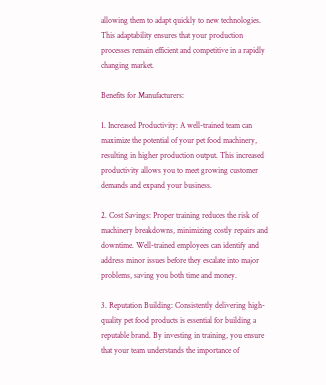allowing them to adapt quickly to new technologies. This adaptability ensures that your production processes remain efficient and competitive in a rapidly changing market.

Benefits for Manufacturers:

1. Increased Productivity: A well-trained team can maximize the potential of your pet food machinery, resulting in higher production output. This increased productivity allows you to meet growing customer demands and expand your business.

2. Cost Savings: Proper training reduces the risk of machinery breakdowns, minimizing costly repairs and downtime. Well-trained employees can identify and address minor issues before they escalate into major problems, saving you both time and money.

3. Reputation Building: Consistently delivering high-quality pet food products is essential for building a reputable brand. By investing in training, you ensure that your team understands the importance of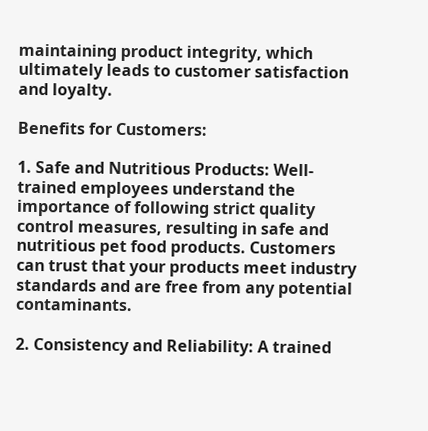maintaining product integrity, which ultimately leads to customer satisfaction and loyalty.

Benefits for Customers:

1. Safe and Nutritious Products: Well-trained employees understand the importance of following strict quality control measures, resulting in safe and nutritious pet food products. Customers can trust that your products meet industry standards and are free from any potential contaminants.

2. Consistency and Reliability: A trained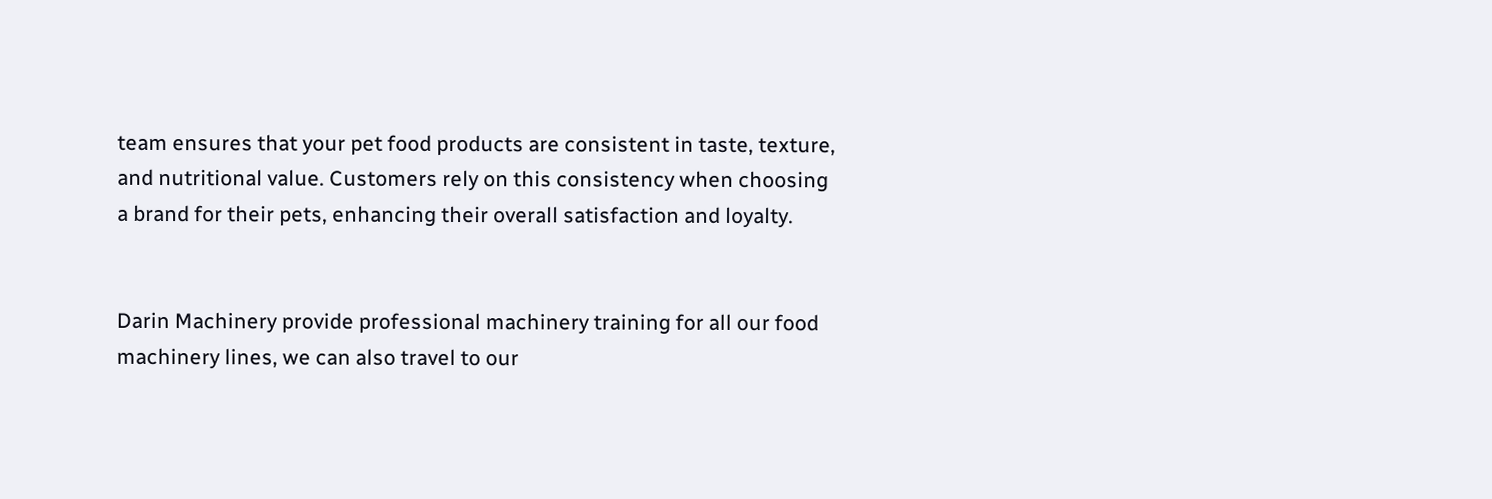team ensures that your pet food products are consistent in taste, texture, and nutritional value. Customers rely on this consistency when choosing a brand for their pets, enhancing their overall satisfaction and loyalty.


Darin Machinery provide professional machinery training for all our food machinery lines, we can also travel to our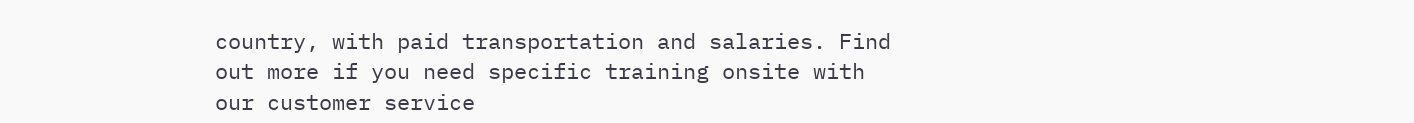country, with paid transportation and salaries. Find out more if you need specific training onsite with our customer service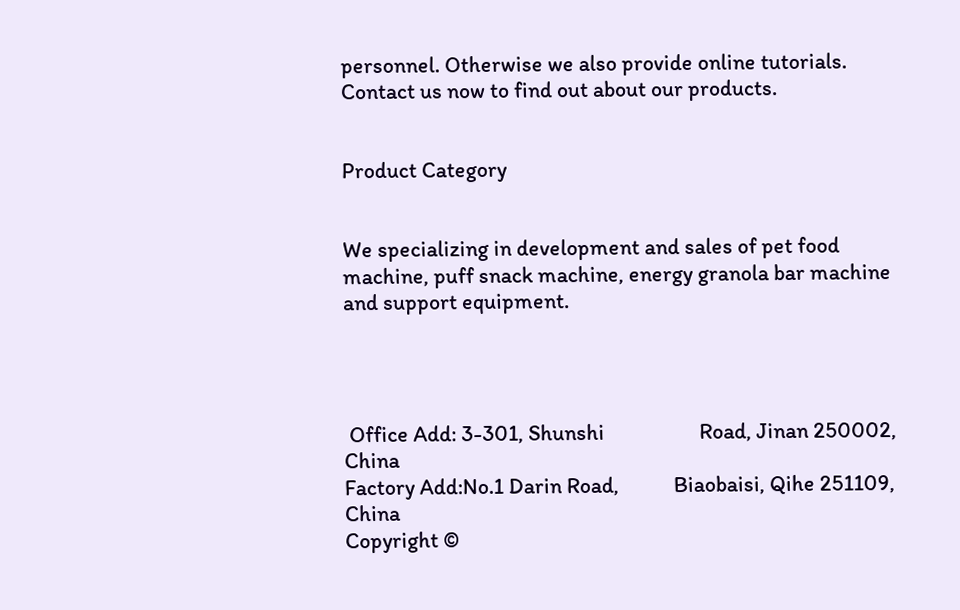personnel. Otherwise we also provide online tutorials. Contact us now to find out about our products.


Product Category


We specializing in development and sales of pet food machine, puff snack machine, energy granola bar machine and support equipment.




 Office Add: 3-301, Shunshi                   Road, Jinan 250002, China
Factory Add:No.1 Darin Road,           Biaobaisi, Qihe 251109, China
Copyright ©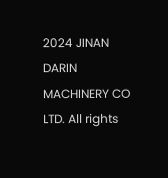2024 JINAN DARIN MACHINERY CO LTD. All rights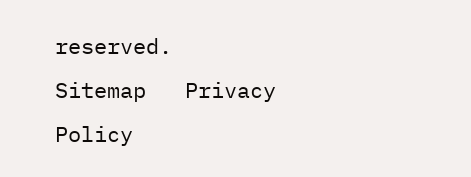reserved.   Sitemap   Privacy Policy